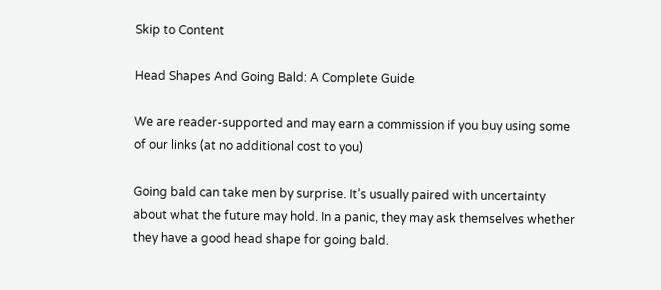Skip to Content

Head Shapes And Going Bald: A Complete Guide

We are reader-supported and may earn a commission if you buy using some of our links (at no additional cost to you)

Going bald can take men by surprise. It’s usually paired with uncertainty about what the future may hold. In a panic, they may ask themselves whether they have a good head shape for going bald.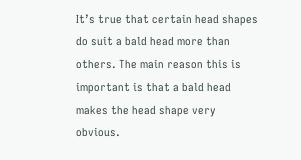It’s true that certain head shapes do suit a bald head more than others. The main reason this is important is that a bald head makes the head shape very obvious.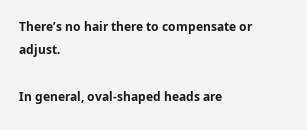There’s no hair there to compensate or adjust.

In general, oval-shaped heads are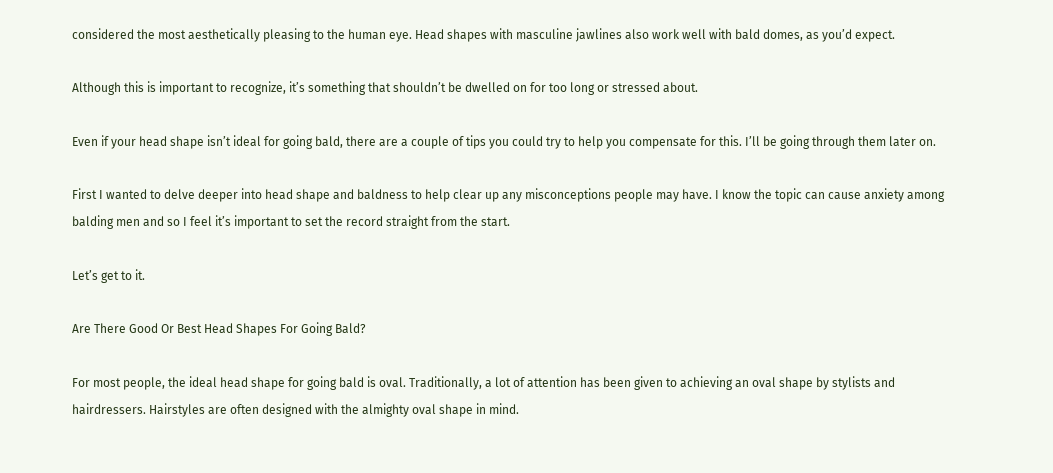considered the most aesthetically pleasing to the human eye. Head shapes with masculine jawlines also work well with bald domes, as you’d expect.

Although this is important to recognize, it’s something that shouldn’t be dwelled on for too long or stressed about.

Even if your head shape isn’t ideal for going bald, there are a couple of tips you could try to help you compensate for this. I’ll be going through them later on.

First I wanted to delve deeper into head shape and baldness to help clear up any misconceptions people may have. I know the topic can cause anxiety among balding men and so I feel it’s important to set the record straight from the start.

Let’s get to it.

Are There Good Or Best Head Shapes For Going Bald?

For most people, the ideal head shape for going bald is oval. Traditionally, a lot of attention has been given to achieving an oval shape by stylists and hairdressers. Hairstyles are often designed with the almighty oval shape in mind.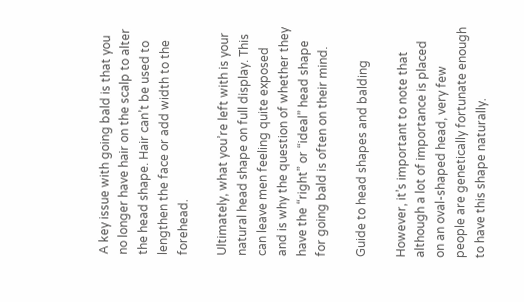A key issue with going bald is that you no longer have hair on the scalp to alter the head shape. Hair can’t be used to lengthen the face or add width to the forehead.

Ultimately, what you’re left with is your natural head shape on full display. This can leave men feeling quite exposed and is why the question of whether they have the “right” or “ideal” head shape for going bald is often on their mind.

Guide to head shapes and balding

However, it’s important to note that although a lot of importance is placed on an oval-shaped head, very few people are genetically fortunate enough to have this shape naturally.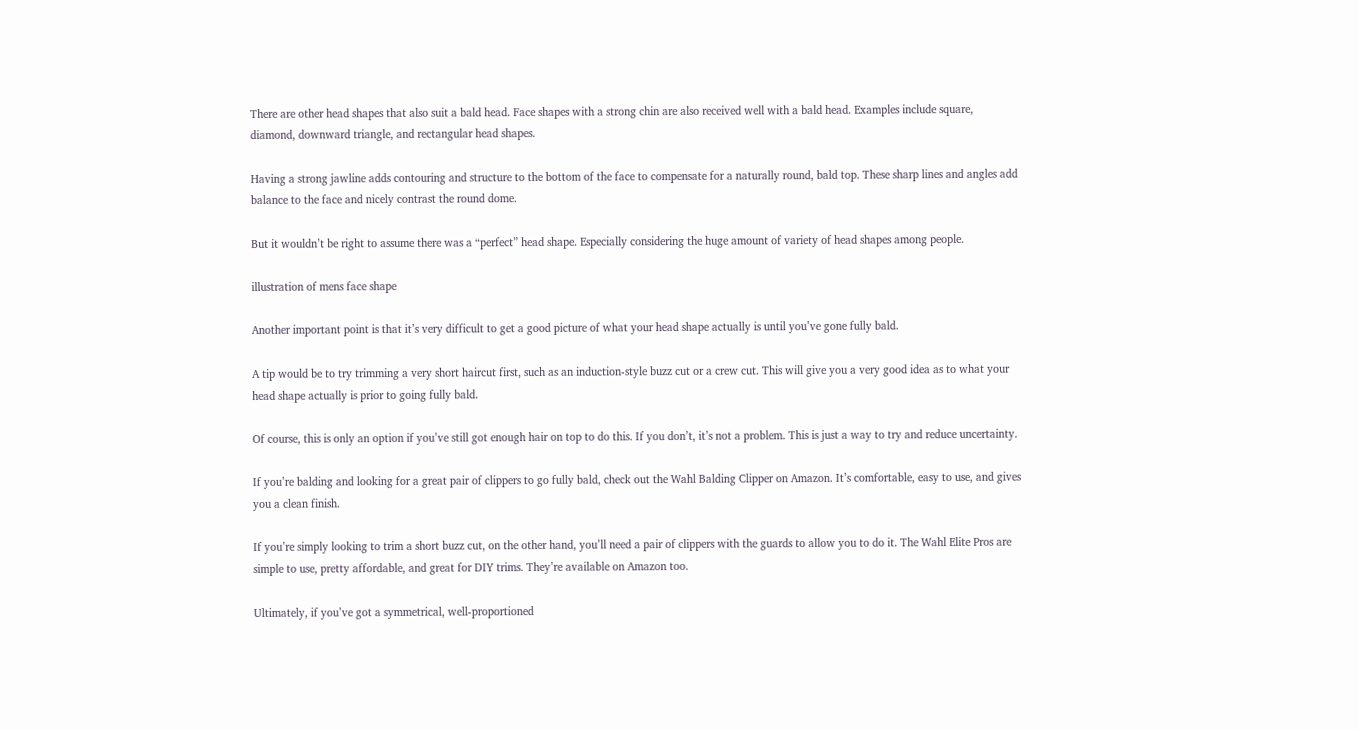There are other head shapes that also suit a bald head. Face shapes with a strong chin are also received well with a bald head. Examples include square, diamond, downward triangle, and rectangular head shapes.

Having a strong jawline adds contouring and structure to the bottom of the face to compensate for a naturally round, bald top. These sharp lines and angles add balance to the face and nicely contrast the round dome.

But it wouldn’t be right to assume there was a “perfect” head shape. Especially considering the huge amount of variety of head shapes among people.

illustration of mens face shape

Another important point is that it’s very difficult to get a good picture of what your head shape actually is until you’ve gone fully bald.

A tip would be to try trimming a very short haircut first, such as an induction-style buzz cut or a crew cut. This will give you a very good idea as to what your head shape actually is prior to going fully bald.

Of course, this is only an option if you’ve still got enough hair on top to do this. If you don’t, it’s not a problem. This is just a way to try and reduce uncertainty.

If you’re balding and looking for a great pair of clippers to go fully bald, check out the Wahl Balding Clipper on Amazon. It’s comfortable, easy to use, and gives you a clean finish.

If you’re simply looking to trim a short buzz cut, on the other hand, you’ll need a pair of clippers with the guards to allow you to do it. The Wahl Elite Pros are simple to use, pretty affordable, and great for DIY trims. They’re available on Amazon too.

Ultimately, if you’ve got a symmetrical, well-proportioned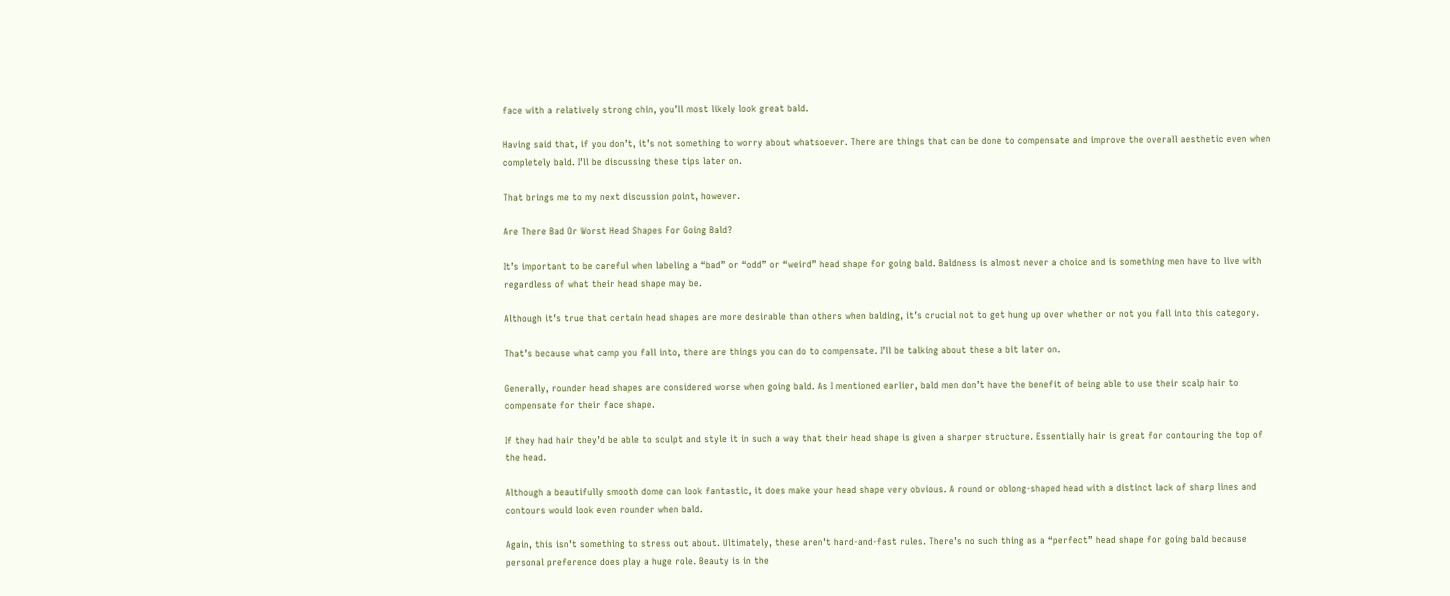face with a relatively strong chin, you’ll most likely look great bald.

Having said that, if you don’t, it’s not something to worry about whatsoever. There are things that can be done to compensate and improve the overall aesthetic even when completely bald. I’ll be discussing these tips later on.

That brings me to my next discussion point, however.

Are There Bad Or Worst Head Shapes For Going Bald?

It’s important to be careful when labeling a “bad” or “odd” or “weird” head shape for going bald. Baldness is almost never a choice and is something men have to live with regardless of what their head shape may be.

Although it’s true that certain head shapes are more desirable than others when balding, it’s crucial not to get hung up over whether or not you fall into this category.

That’s because what camp you fall into, there are things you can do to compensate. I’ll be talking about these a bit later on.

Generally, rounder head shapes are considered worse when going bald. As I mentioned earlier, bald men don’t have the benefit of being able to use their scalp hair to compensate for their face shape.

If they had hair they’d be able to sculpt and style it in such a way that their head shape is given a sharper structure. Essentially hair is great for contouring the top of the head.

Although a beautifully smooth dome can look fantastic, it does make your head shape very obvious. A round or oblong-shaped head with a distinct lack of sharp lines and contours would look even rounder when bald.

Again, this isn’t something to stress out about. Ultimately, these aren’t hard-and-fast rules. There’s no such thing as a “perfect” head shape for going bald because personal preference does play a huge role. Beauty is in the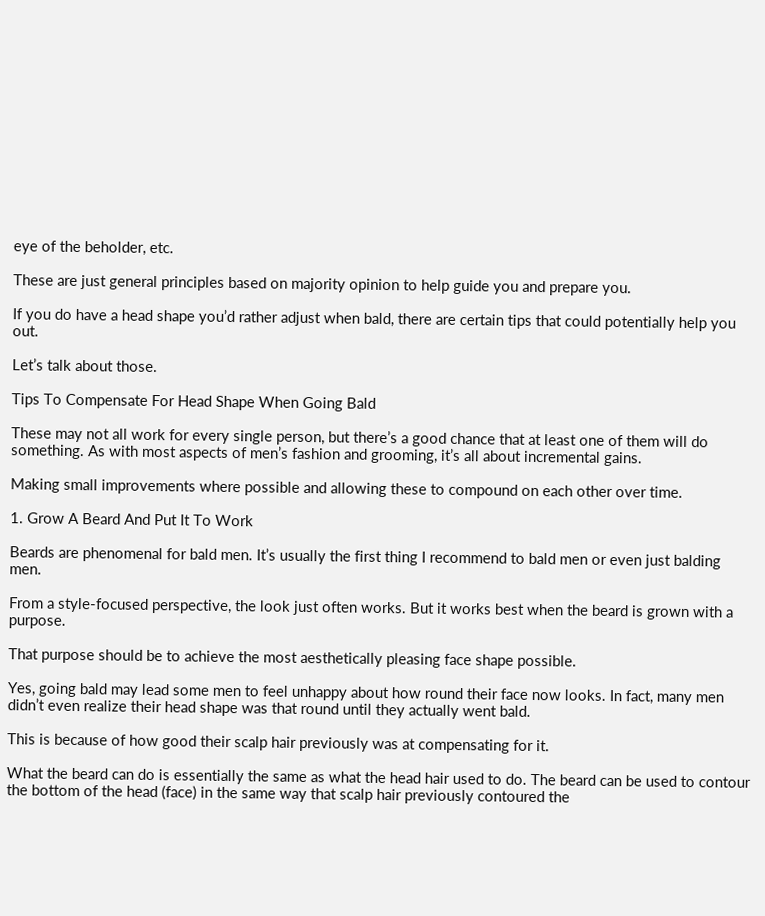eye of the beholder, etc.

These are just general principles based on majority opinion to help guide you and prepare you.

If you do have a head shape you’d rather adjust when bald, there are certain tips that could potentially help you out.

Let’s talk about those.

Tips To Compensate For Head Shape When Going Bald

These may not all work for every single person, but there’s a good chance that at least one of them will do something. As with most aspects of men’s fashion and grooming, it’s all about incremental gains.

Making small improvements where possible and allowing these to compound on each other over time.

1. Grow A Beard And Put It To Work

Beards are phenomenal for bald men. It’s usually the first thing I recommend to bald men or even just balding men.

From a style-focused perspective, the look just often works. But it works best when the beard is grown with a purpose.

That purpose should be to achieve the most aesthetically pleasing face shape possible.

Yes, going bald may lead some men to feel unhappy about how round their face now looks. In fact, many men didn’t even realize their head shape was that round until they actually went bald.

This is because of how good their scalp hair previously was at compensating for it.

What the beard can do is essentially the same as what the head hair used to do. The beard can be used to contour the bottom of the head (face) in the same way that scalp hair previously contoured the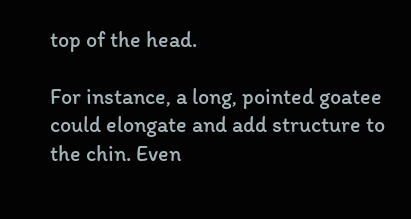top of the head.

For instance, a long, pointed goatee could elongate and add structure to the chin. Even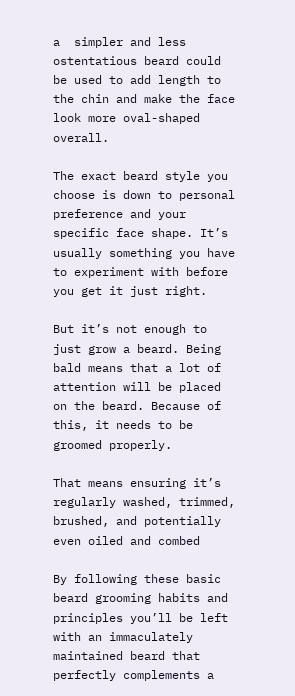a  simpler and less ostentatious beard could be used to add length to the chin and make the face look more oval-shaped overall.

The exact beard style you choose is down to personal preference and your specific face shape. It’s usually something you have to experiment with before you get it just right.

But it’s not enough to just grow a beard. Being bald means that a lot of attention will be placed on the beard. Because of this, it needs to be groomed properly.

That means ensuring it’s regularly washed, trimmed, brushed, and potentially even oiled and combed

By following these basic beard grooming habits and principles you’ll be left with an immaculately maintained beard that perfectly complements a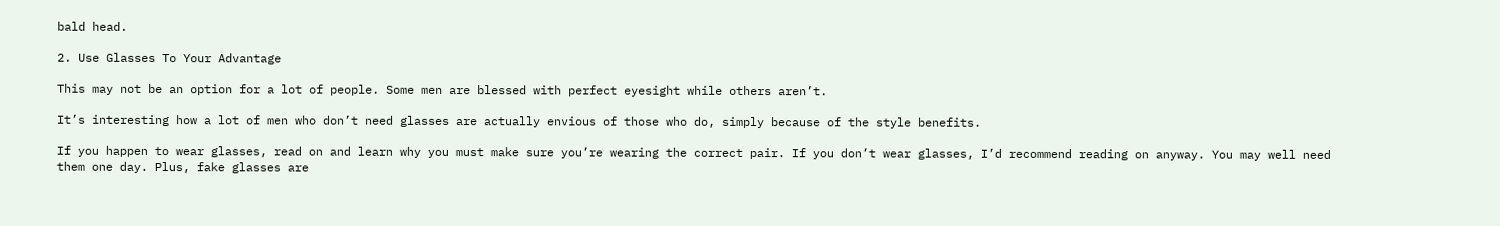bald head.

2. Use Glasses To Your Advantage

This may not be an option for a lot of people. Some men are blessed with perfect eyesight while others aren’t.

It’s interesting how a lot of men who don’t need glasses are actually envious of those who do, simply because of the style benefits.

If you happen to wear glasses, read on and learn why you must make sure you’re wearing the correct pair. If you don’t wear glasses, I’d recommend reading on anyway. You may well need them one day. Plus, fake glasses are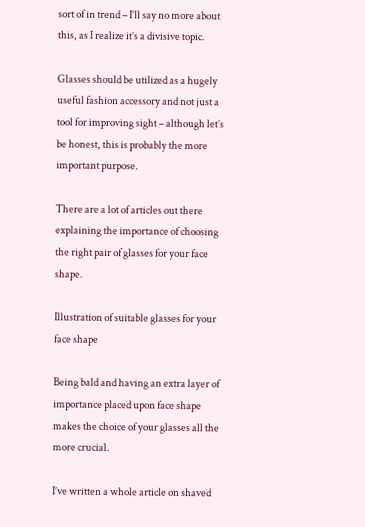sort of in trend – I’ll say no more about this, as I realize it’s a divisive topic.

Glasses should be utilized as a hugely useful fashion accessory and not just a tool for improving sight – although let’s be honest, this is probably the more important purpose.

There are a lot of articles out there explaining the importance of choosing the right pair of glasses for your face shape.

Illustration of suitable glasses for your face shape

Being bald and having an extra layer of importance placed upon face shape makes the choice of your glasses all the more crucial.

I’ve written a whole article on shaved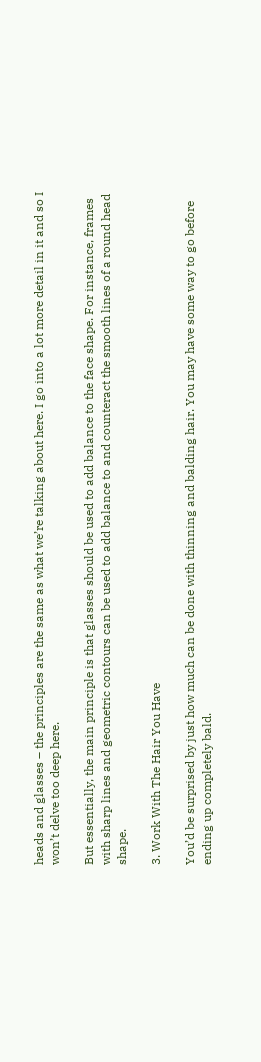heads and glasses – the principles are the same as what we’re talking about here. I go into a lot more detail in it and so I won’t delve too deep here.

But essentially, the main principle is that glasses should be used to add balance to the face shape. For instance, frames with sharp lines and geometric contours can be used to add balance to and counteract the smooth lines of a round head shape.

3. Work With The Hair You Have

You’d be surprised by just how much can be done with thinning and balding hair. You may have some way to go before ending up completely bald.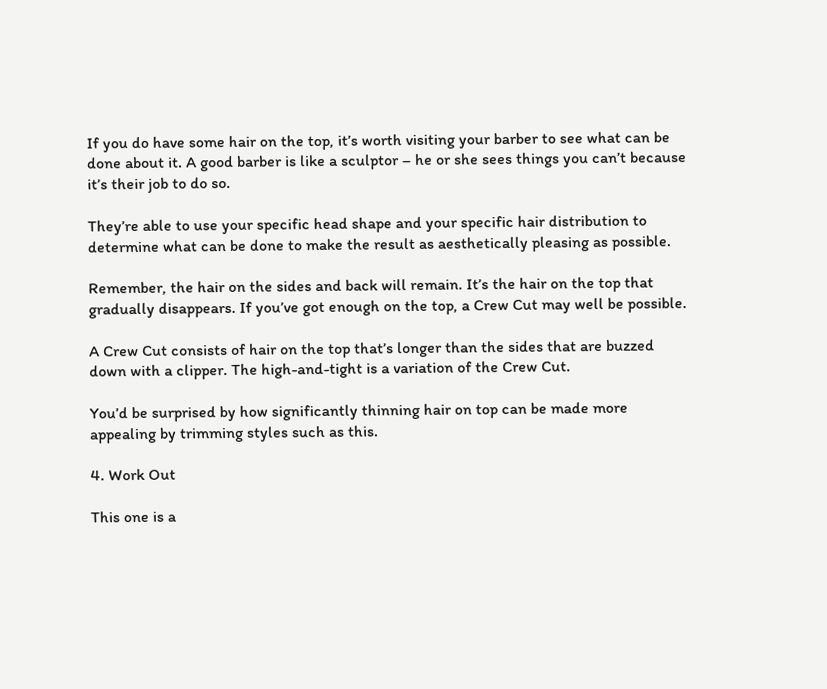If you do have some hair on the top, it’s worth visiting your barber to see what can be done about it. A good barber is like a sculptor – he or she sees things you can’t because it’s their job to do so.

They’re able to use your specific head shape and your specific hair distribution to determine what can be done to make the result as aesthetically pleasing as possible.

Remember, the hair on the sides and back will remain. It’s the hair on the top that gradually disappears. If you’ve got enough on the top, a Crew Cut may well be possible.

A Crew Cut consists of hair on the top that’s longer than the sides that are buzzed down with a clipper. The high-and-tight is a variation of the Crew Cut.

You’d be surprised by how significantly thinning hair on top can be made more appealing by trimming styles such as this.

4. Work Out

This one is a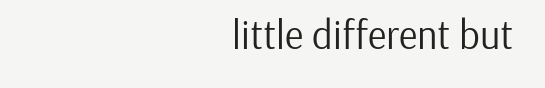little different but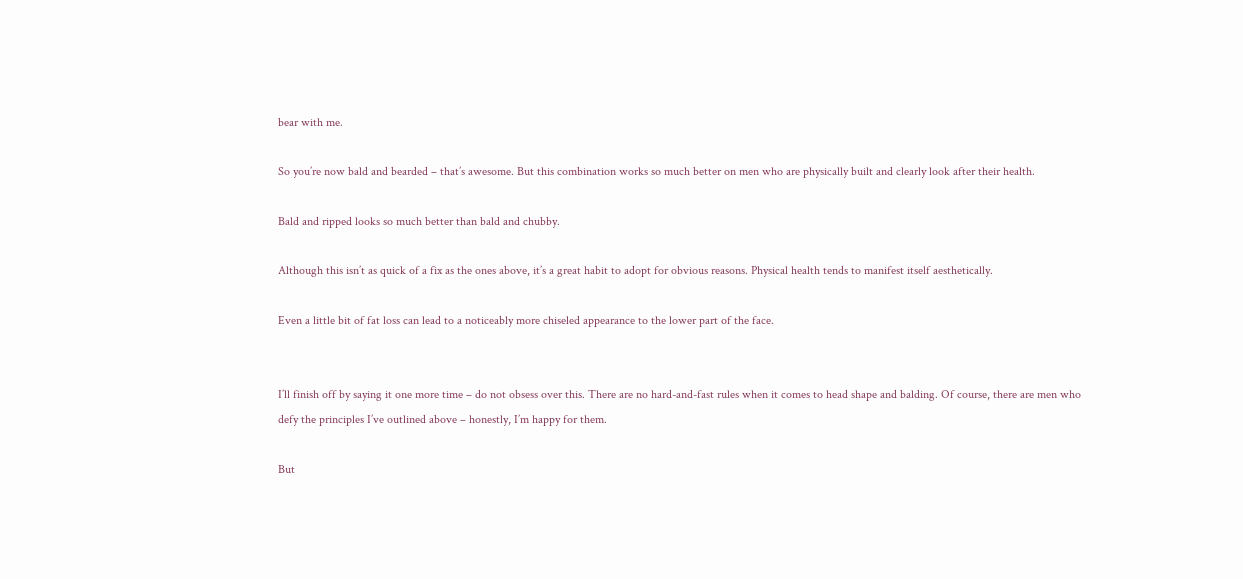bear with me.

So you’re now bald and bearded – that’s awesome. But this combination works so much better on men who are physically built and clearly look after their health.

Bald and ripped looks so much better than bald and chubby.

Although this isn’t as quick of a fix as the ones above, it’s a great habit to adopt for obvious reasons. Physical health tends to manifest itself aesthetically.

Even a little bit of fat loss can lead to a noticeably more chiseled appearance to the lower part of the face.


I’ll finish off by saying it one more time – do not obsess over this. There are no hard-and-fast rules when it comes to head shape and balding. Of course, there are men who defy the principles I’ve outlined above – honestly, I’m happy for them.

But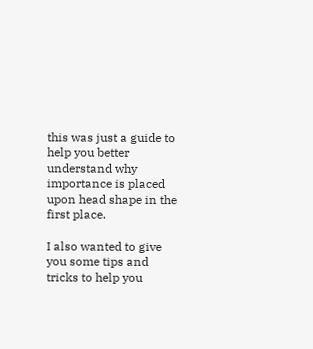this was just a guide to help you better understand why importance is placed upon head shape in the first place.

I also wanted to give you some tips and tricks to help you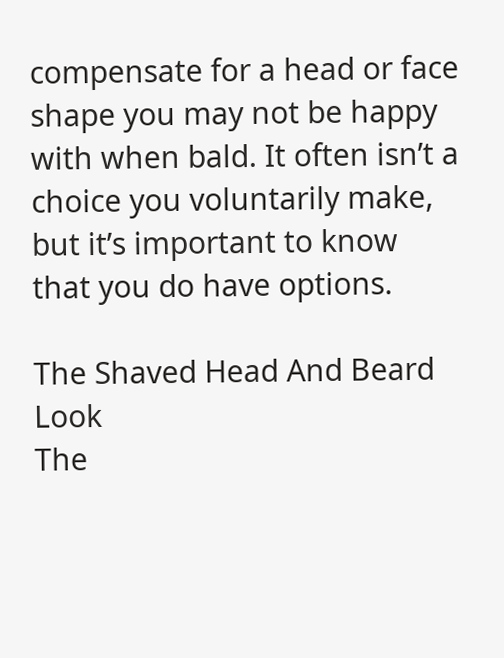compensate for a head or face shape you may not be happy with when bald. It often isn’t a choice you voluntarily make, but it’s important to know that you do have options.

The Shaved Head And Beard Look
The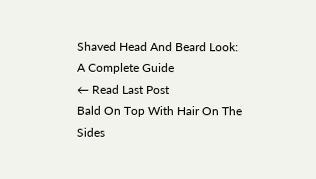Shaved Head And Beard Look: A Complete Guide
← Read Last Post
Bald On Top With Hair On The Sides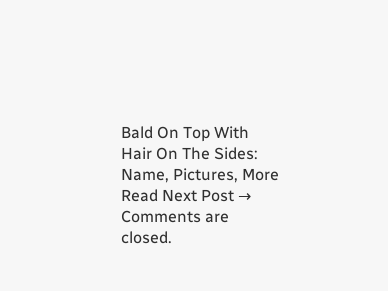Bald On Top With Hair On The Sides: Name, Pictures, More
Read Next Post →
Comments are closed.